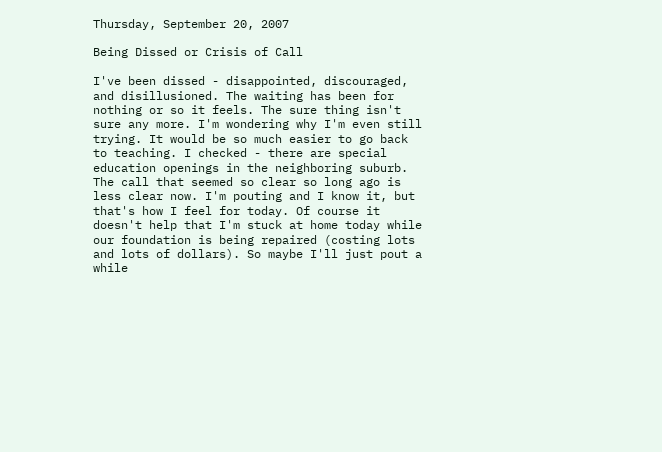Thursday, September 20, 2007

Being Dissed or Crisis of Call

I've been dissed - disappointed, discouraged, and disillusioned. The waiting has been for nothing or so it feels. The sure thing isn't sure any more. I'm wondering why I'm even still trying. It would be so much easier to go back to teaching. I checked - there are special education openings in the neighboring suburb. The call that seemed so clear so long ago is less clear now. I'm pouting and I know it, but that's how I feel for today. Of course it doesn't help that I'm stuck at home today while our foundation is being repaired (costing lots and lots of dollars). So maybe I'll just pout a while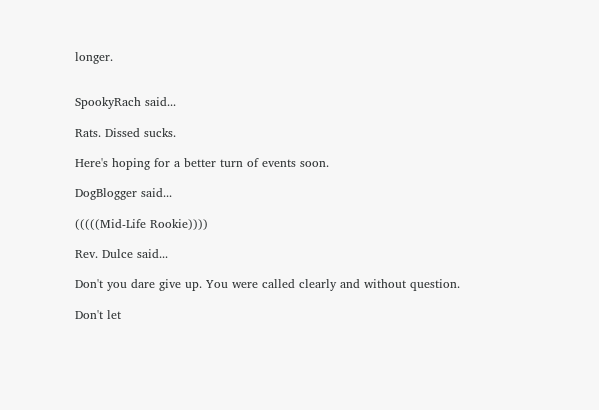longer.


SpookyRach said...

Rats. Dissed sucks.

Here's hoping for a better turn of events soon.

DogBlogger said...

(((((Mid-Life Rookie))))

Rev. Dulce said...

Don't you dare give up. You were called clearly and without question.

Don't let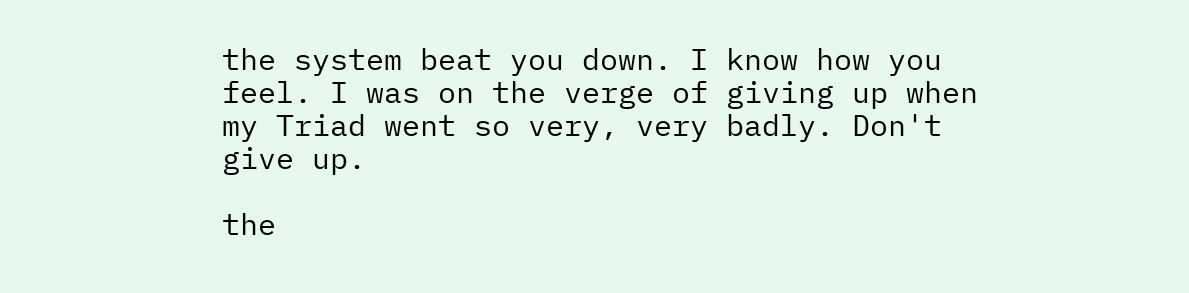the system beat you down. I know how you feel. I was on the verge of giving up when my Triad went so very, very badly. Don't give up.

the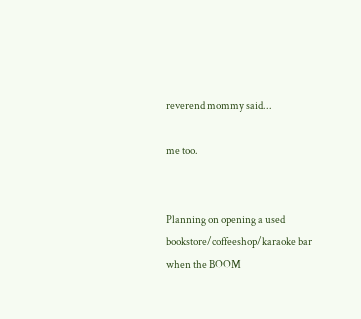reverend mommy said...

me too.


Planning on opening a used bookstore/coffeeshop/karaoke bar when the BOOM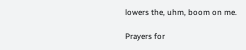lowers the, uhm, boom on me.

Prayers for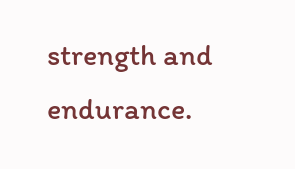strength and endurance.